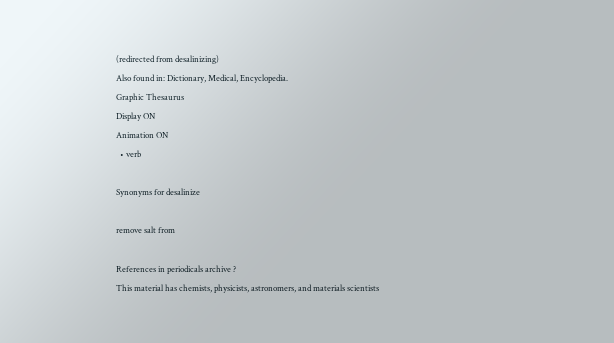(redirected from desalinizing)
Also found in: Dictionary, Medical, Encyclopedia.
Graphic Thesaurus
Display ON
Animation ON
  • verb

Synonyms for desalinize

remove salt from

References in periodicals archive ?
This material has chemists, physicists, astronomers, and materials scientists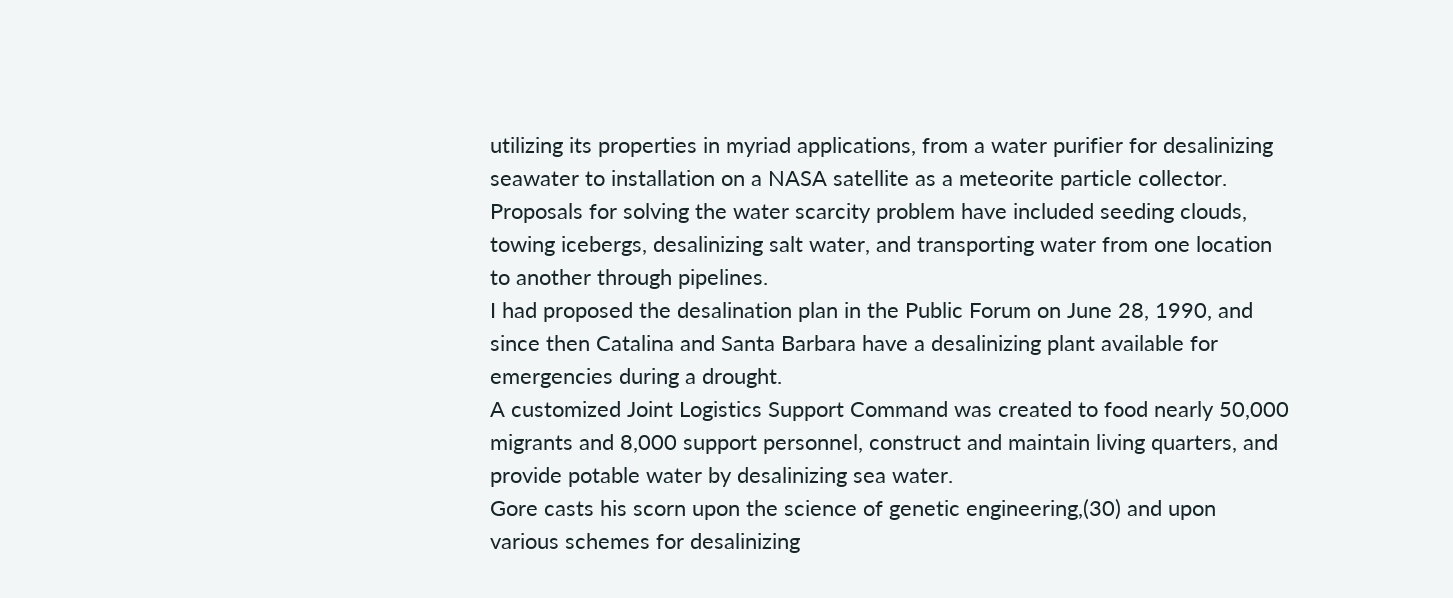utilizing its properties in myriad applications, from a water purifier for desalinizing seawater to installation on a NASA satellite as a meteorite particle collector.
Proposals for solving the water scarcity problem have included seeding clouds, towing icebergs, desalinizing salt water, and transporting water from one location to another through pipelines.
I had proposed the desalination plan in the Public Forum on June 28, 1990, and since then Catalina and Santa Barbara have a desalinizing plant available for emergencies during a drought.
A customized Joint Logistics Support Command was created to food nearly 50,000 migrants and 8,000 support personnel, construct and maintain living quarters, and provide potable water by desalinizing sea water.
Gore casts his scorn upon the science of genetic engineering,(30) and upon various schemes for desalinizing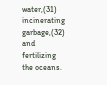water,(31) incinerating garbage,(32) and fertilizing the oceans.